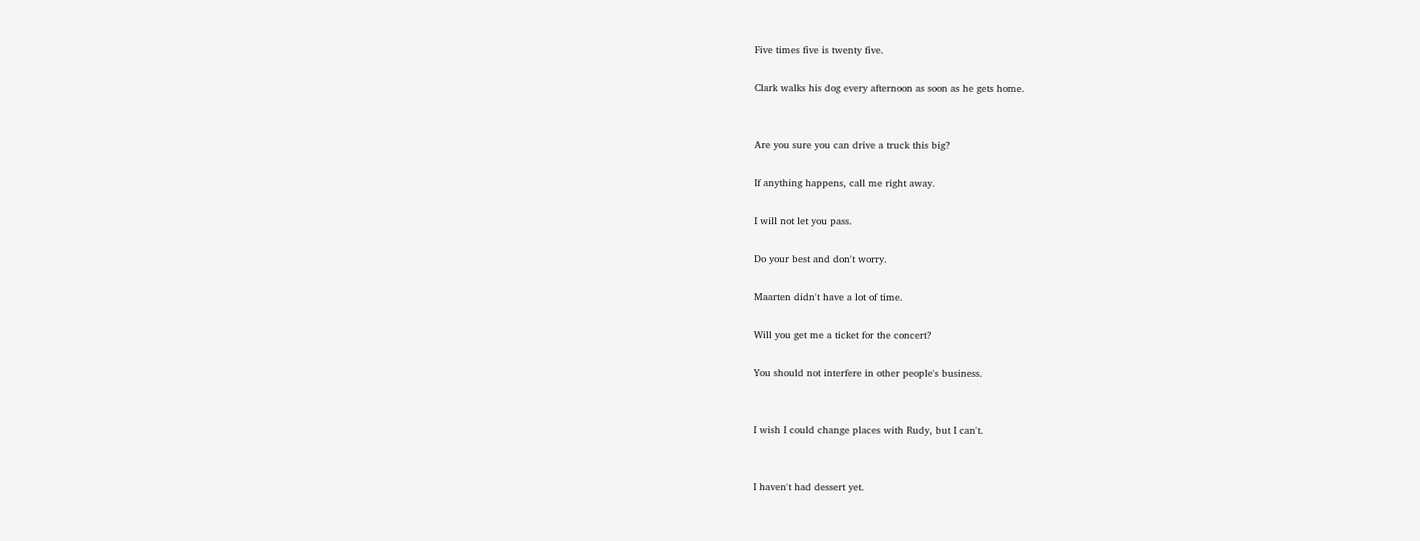Five times five is twenty five.

Clark walks his dog every afternoon as soon as he gets home.


Are you sure you can drive a truck this big?

If anything happens, call me right away.

I will not let you pass.

Do your best and don't worry.

Maarten didn't have a lot of time.

Will you get me a ticket for the concert?

You should not interfere in other people's business.


I wish I could change places with Rudy, but I can't.


I haven't had dessert yet.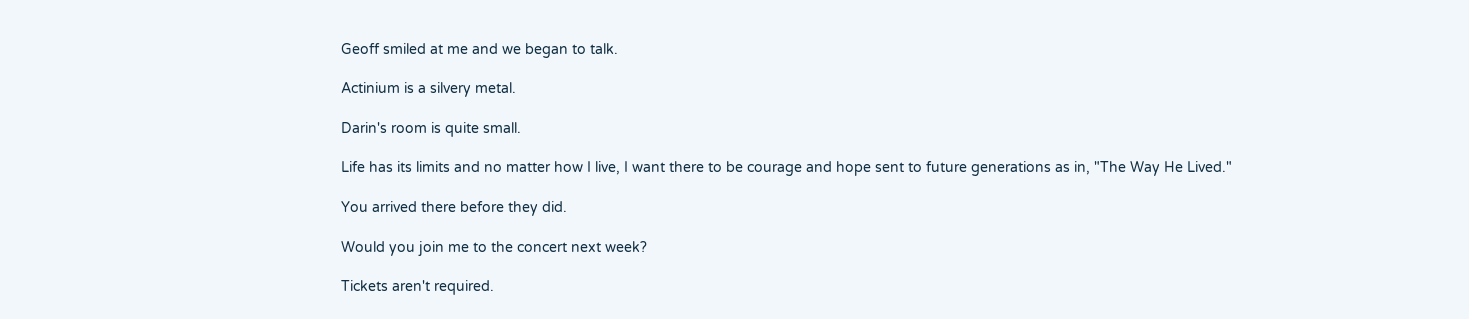Geoff smiled at me and we began to talk.

Actinium is a silvery metal.

Darin's room is quite small.

Life has its limits and no matter how I live, I want there to be courage and hope sent to future generations as in, "The Way He Lived."

You arrived there before they did.

Would you join me to the concert next week?

Tickets aren't required.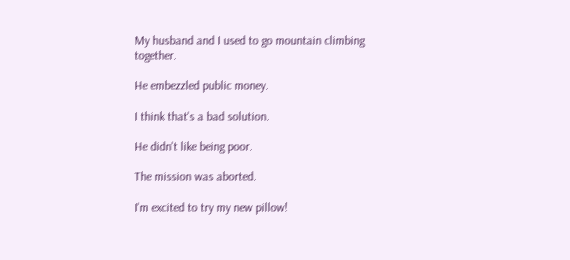My husband and I used to go mountain climbing together.

He embezzled public money.

I think that's a bad solution.

He didn't like being poor.

The mission was aborted.

I'm excited to try my new pillow!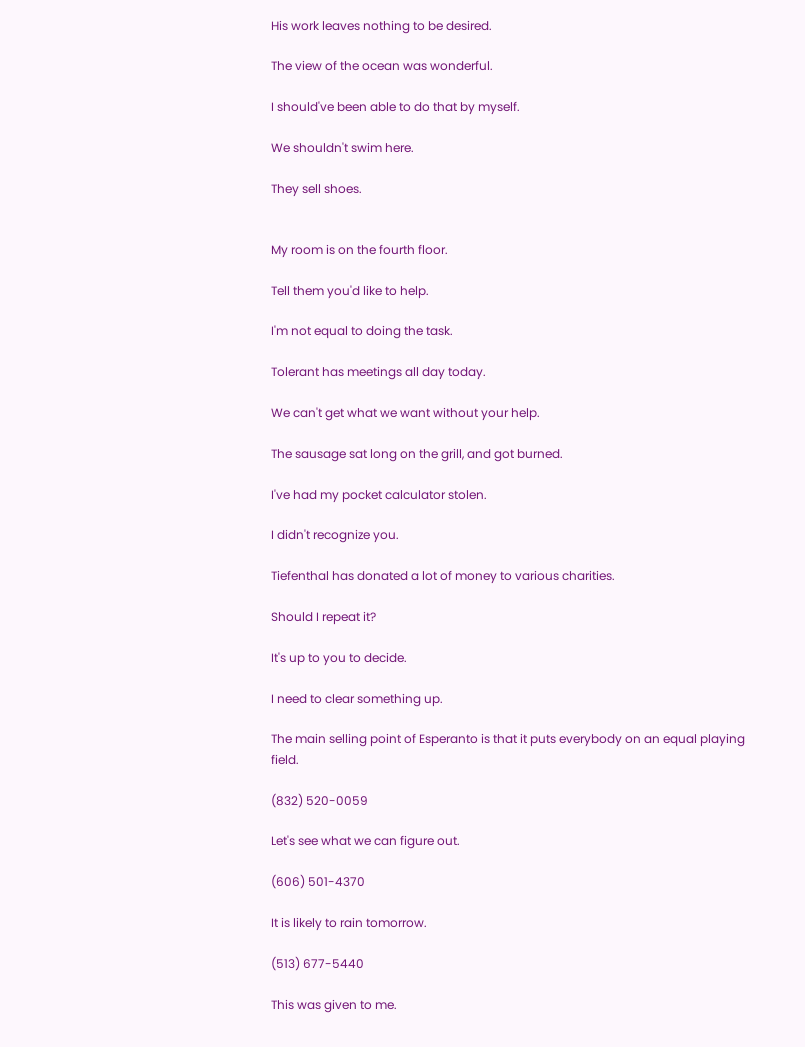His work leaves nothing to be desired.

The view of the ocean was wonderful.

I should've been able to do that by myself.

We shouldn't swim here.

They sell shoes.


My room is on the fourth floor.

Tell them you'd like to help.

I'm not equal to doing the task.

Tolerant has meetings all day today.

We can't get what we want without your help.

The sausage sat long on the grill, and got burned.

I've had my pocket calculator stolen.

I didn't recognize you.

Tiefenthal has donated a lot of money to various charities.

Should I repeat it?

It's up to you to decide.

I need to clear something up.

The main selling point of Esperanto is that it puts everybody on an equal playing field.

(832) 520-0059

Let's see what we can figure out.

(606) 501-4370

It is likely to rain tomorrow.

(513) 677-5440

This was given to me.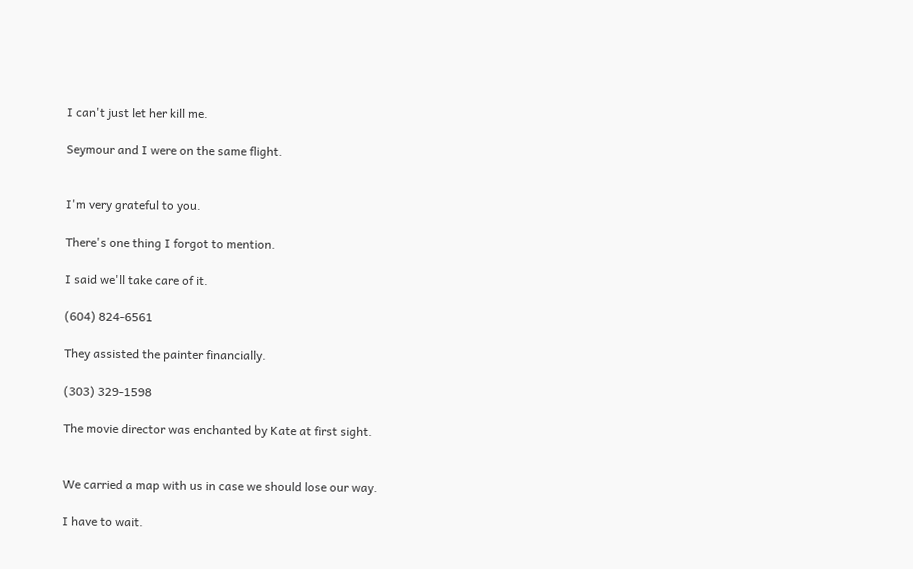I can't just let her kill me.

Seymour and I were on the same flight.


I'm very grateful to you.

There's one thing I forgot to mention.

I said we'll take care of it.

(604) 824-6561

They assisted the painter financially.

(303) 329-1598

The movie director was enchanted by Kate at first sight.


We carried a map with us in case we should lose our way.

I have to wait.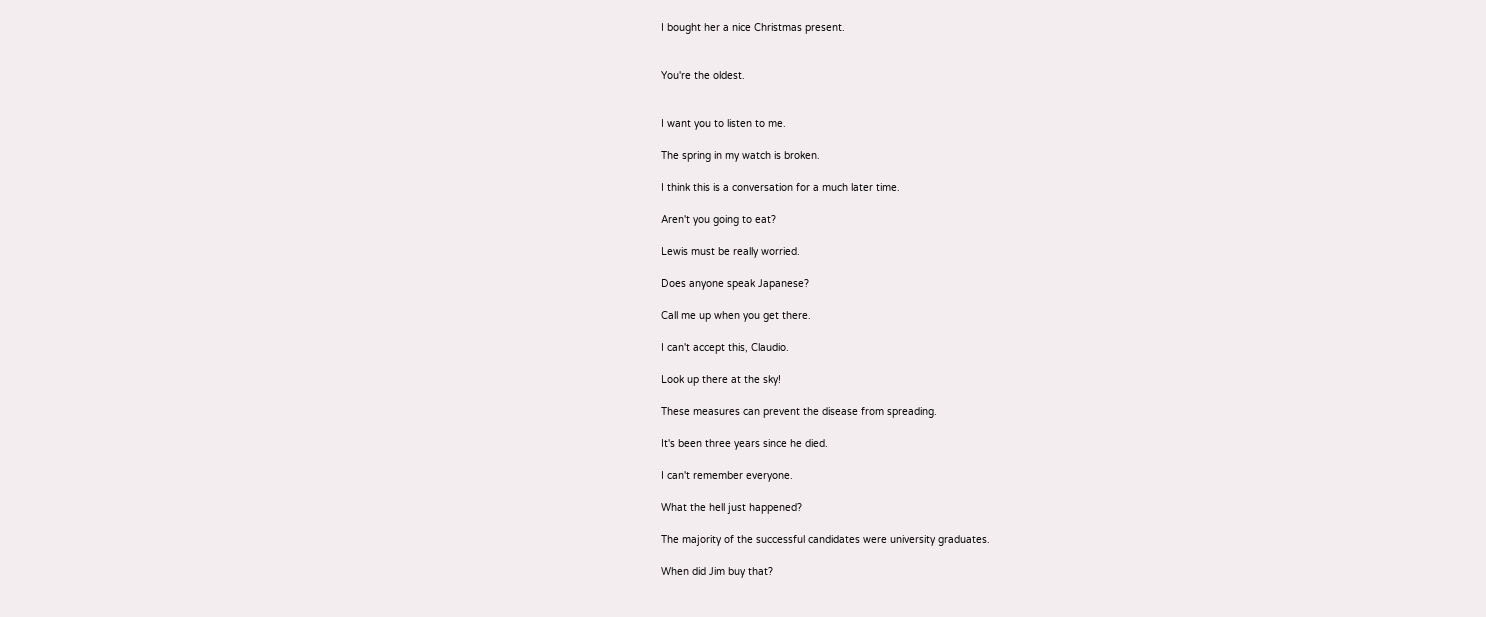I bought her a nice Christmas present.


You're the oldest.


I want you to listen to me.

The spring in my watch is broken.

I think this is a conversation for a much later time.

Aren't you going to eat?

Lewis must be really worried.

Does anyone speak Japanese?

Call me up when you get there.

I can't accept this, Claudio.

Look up there at the sky!

These measures can prevent the disease from spreading.

It's been three years since he died.

I can't remember everyone.

What the hell just happened?

The majority of the successful candidates were university graduates.

When did Jim buy that?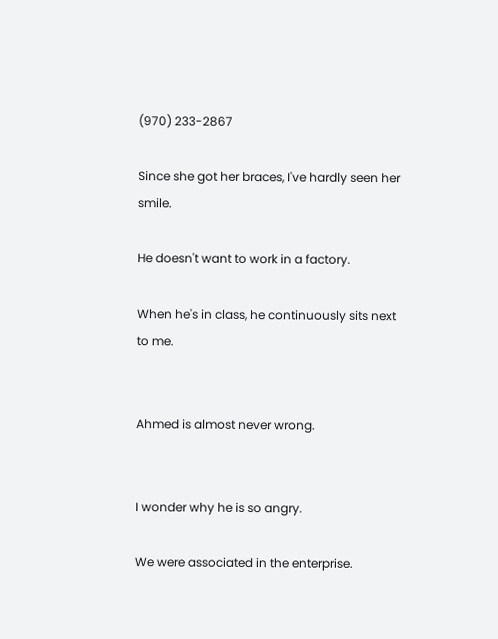(970) 233-2867

Since she got her braces, I've hardly seen her smile.

He doesn't want to work in a factory.

When he's in class, he continuously sits next to me.


Ahmed is almost never wrong.


I wonder why he is so angry.

We were associated in the enterprise.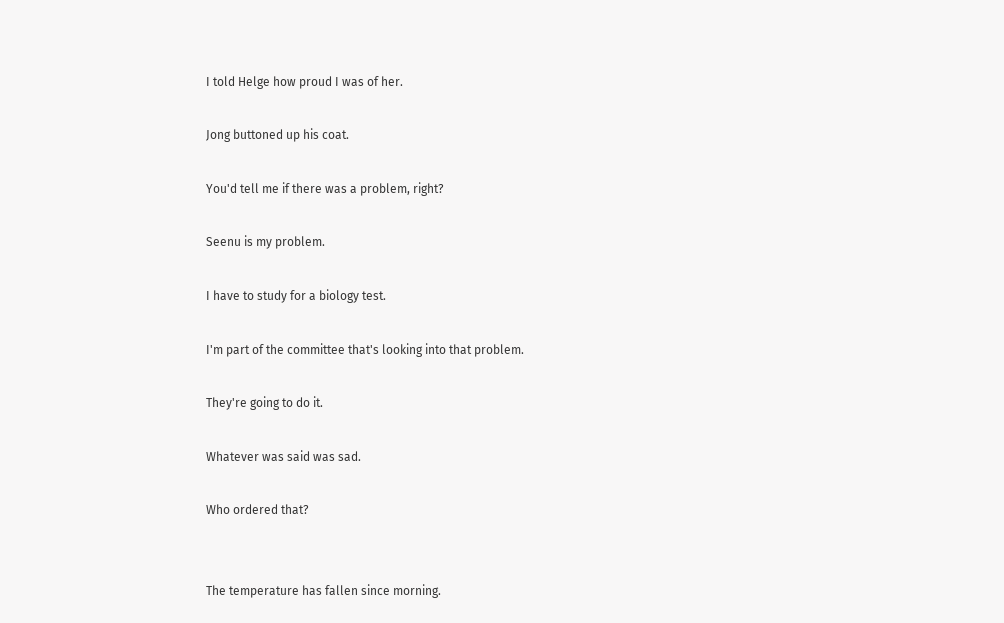I told Helge how proud I was of her.

Jong buttoned up his coat.

You'd tell me if there was a problem, right?

Seenu is my problem.

I have to study for a biology test.

I'm part of the committee that's looking into that problem.

They're going to do it.

Whatever was said was sad.

Who ordered that?


The temperature has fallen since morning.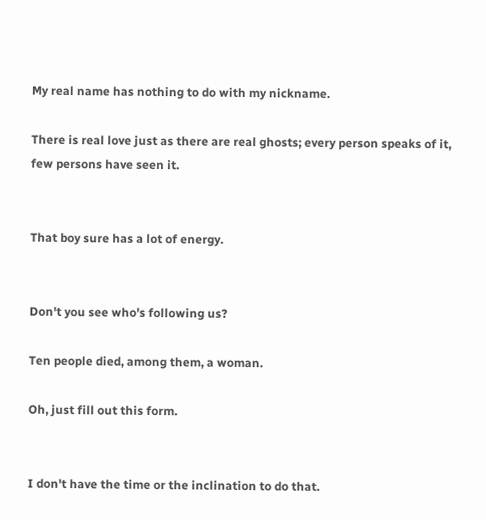My real name has nothing to do with my nickname.

There is real love just as there are real ghosts; every person speaks of it, few persons have seen it.


That boy sure has a lot of energy.


Don't you see who's following us?

Ten people died, among them, a woman.

Oh, just fill out this form.


I don't have the time or the inclination to do that.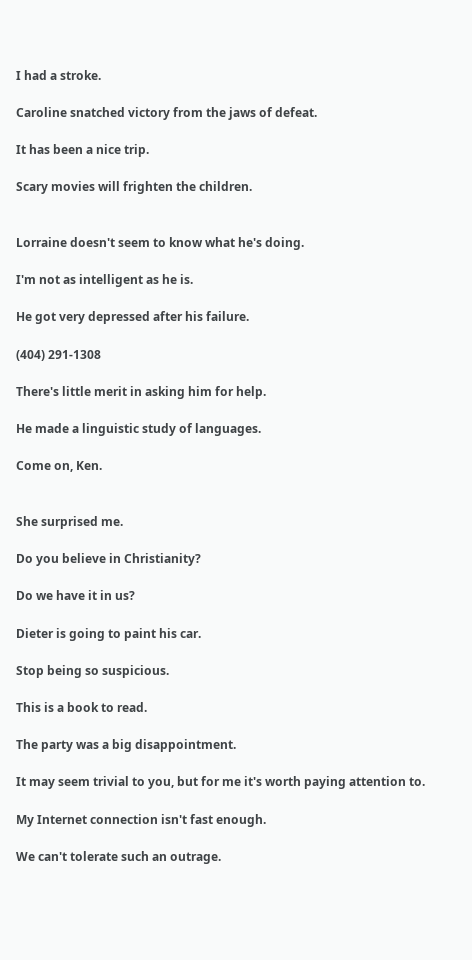I had a stroke.

Caroline snatched victory from the jaws of defeat.

It has been a nice trip.

Scary movies will frighten the children.


Lorraine doesn't seem to know what he's doing.

I'm not as intelligent as he is.

He got very depressed after his failure.

(404) 291-1308

There's little merit in asking him for help.

He made a linguistic study of languages.

Come on, Ken.


She surprised me.

Do you believe in Christianity?

Do we have it in us?

Dieter is going to paint his car.

Stop being so suspicious.

This is a book to read.

The party was a big disappointment.

It may seem trivial to you, but for me it's worth paying attention to.

My Internet connection isn't fast enough.

We can't tolerate such an outrage.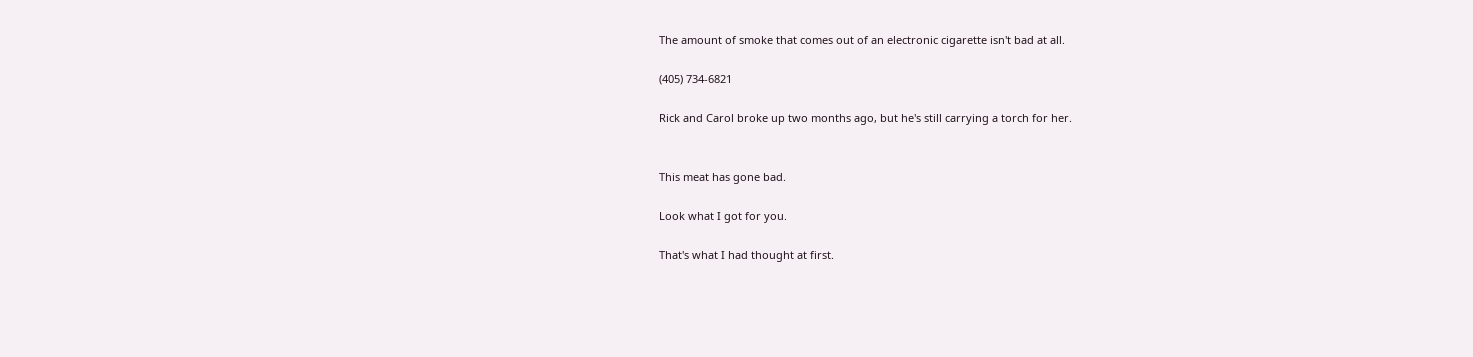The amount of smoke that comes out of an electronic cigarette isn't bad at all.

(405) 734-6821

Rick and Carol broke up two months ago, but he's still carrying a torch for her.


This meat has gone bad.

Look what I got for you.

That's what I had thought at first.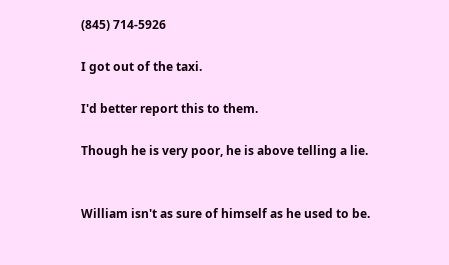(845) 714-5926

I got out of the taxi.

I'd better report this to them.

Though he is very poor, he is above telling a lie.


William isn't as sure of himself as he used to be.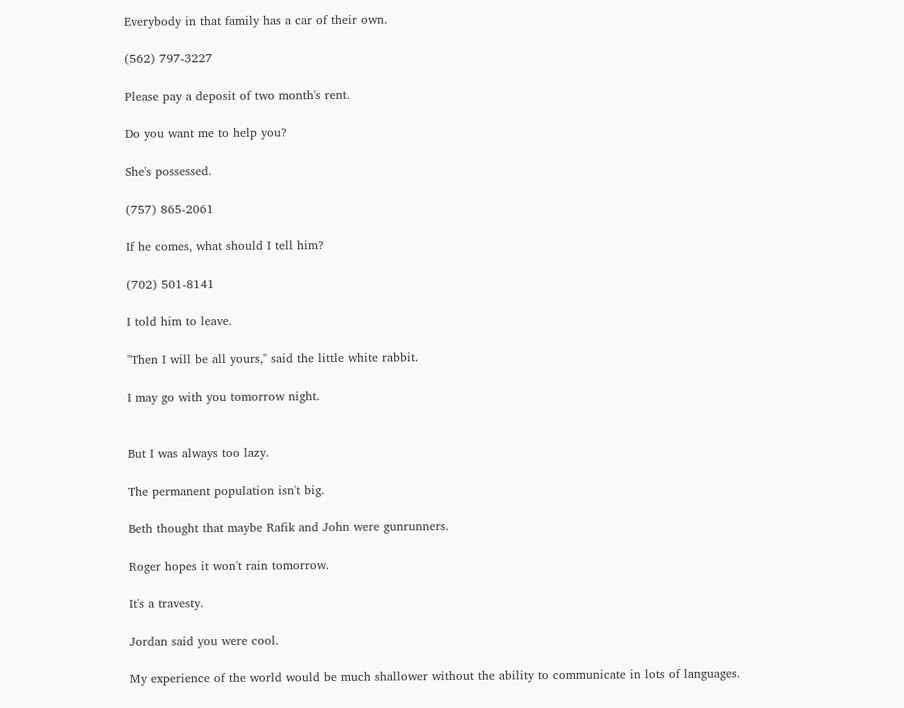Everybody in that family has a car of their own.

(562) 797-3227

Please pay a deposit of two month's rent.

Do you want me to help you?

She's possessed.

(757) 865-2061

If he comes, what should I tell him?

(702) 501-8141

I told him to leave.

"Then I will be all yours," said the little white rabbit.

I may go with you tomorrow night.


But I was always too lazy.

The permanent population isn't big.

Beth thought that maybe Rafik and John were gunrunners.

Roger hopes it won't rain tomorrow.

It's a travesty.

Jordan said you were cool.

My experience of the world would be much shallower without the ability to communicate in lots of languages.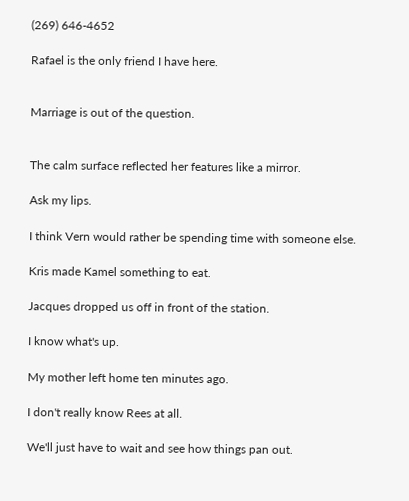(269) 646-4652

Rafael is the only friend I have here.


Marriage is out of the question.


The calm surface reflected her features like a mirror.

Ask my lips.

I think Vern would rather be spending time with someone else.

Kris made Kamel something to eat.

Jacques dropped us off in front of the station.

I know what's up.

My mother left home ten minutes ago.

I don't really know Rees at all.

We'll just have to wait and see how things pan out.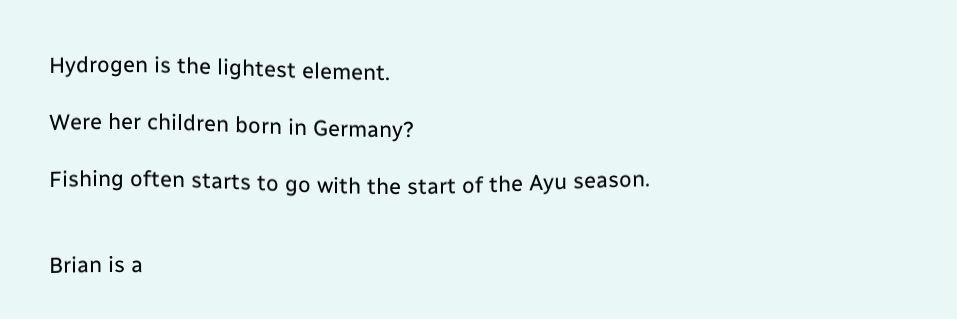Hydrogen is the lightest element.

Were her children born in Germany?

Fishing often starts to go with the start of the Ayu season.


Brian is a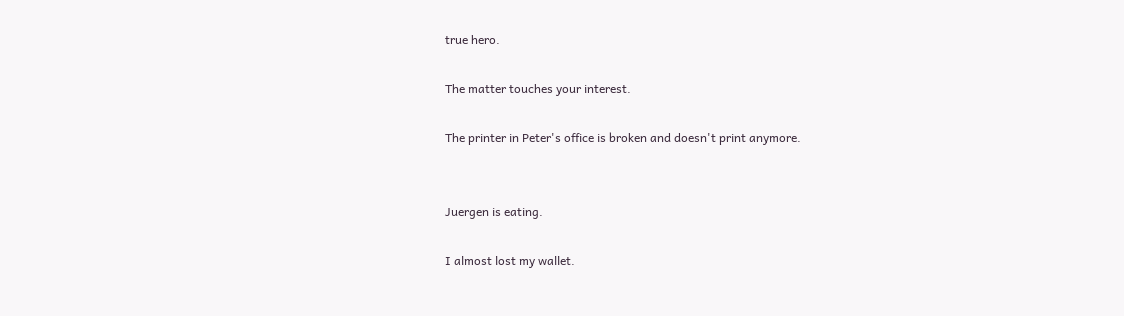true hero.

The matter touches your interest.

The printer in Peter's office is broken and doesn't print anymore.


Juergen is eating.

I almost lost my wallet.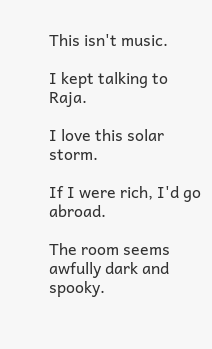This isn't music.

I kept talking to Raja.

I love this solar storm.

If I were rich, I'd go abroad.

The room seems awfully dark and spooky.